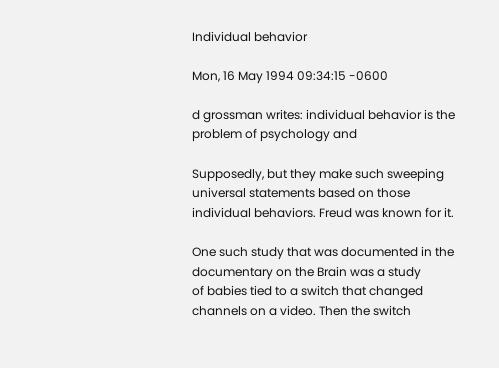Individual behavior

Mon, 16 May 1994 09:34:15 -0600

d grossman writes: individual behavior is the problem of psychology and

Supposedly, but they make such sweeping universal statements based on those
individual behaviors. Freud was known for it.

One such study that was documented in the documentary on the Brain was a study
of babies tied to a switch that changed channels on a video. Then the switch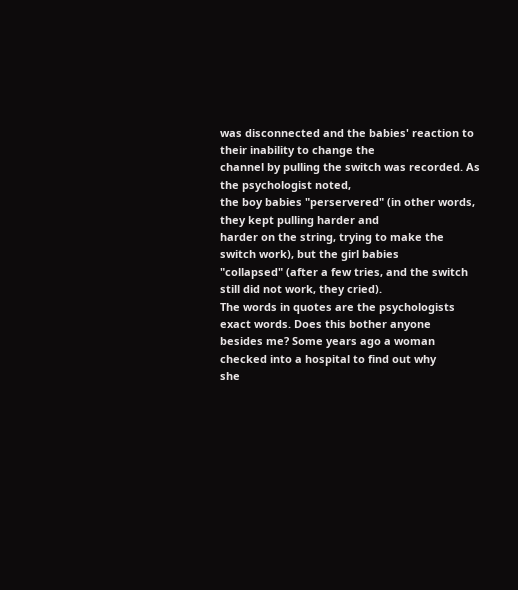was disconnected and the babies' reaction to their inability to change the
channel by pulling the switch was recorded. As the psychologist noted,
the boy babies "perservered" (in other words, they kept pulling harder and
harder on the string, trying to make the switch work), but the girl babies
"collapsed" (after a few tries, and the switch still did not work, they cried).
The words in quotes are the psychologists exact words. Does this bother anyone
besides me? Some years ago a woman checked into a hospital to find out why
she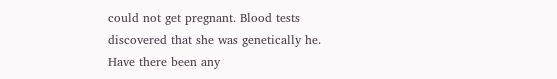could not get pregnant. Blood tests discovered that she was genetically he.
Have there been any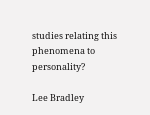studies relating this phenomena to personality?

Lee Bradley